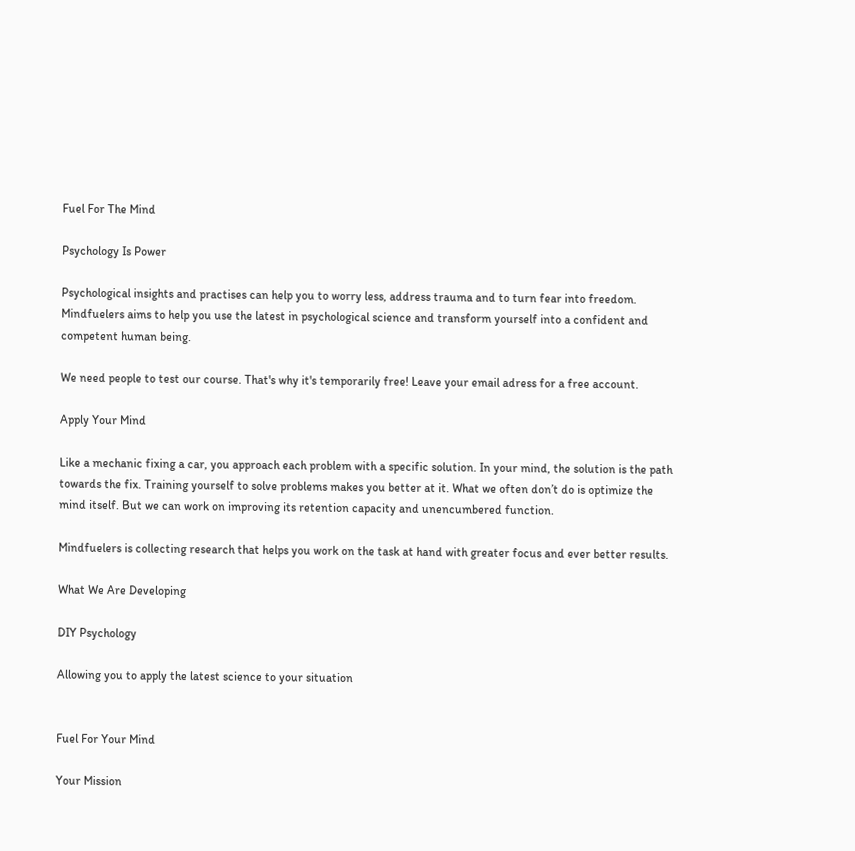Fuel For The Mind

Psychology Is Power

Psychological insights and practises can help you to worry less, address trauma and to turn fear into freedom. Mindfuelers aims to help you use the latest in psychological science and transform yourself into a confident and competent human being.

We need people to test our course. That's why it's temporarily free! Leave your email adress for a free account.

Apply Your Mind

Like a mechanic fixing a car, you approach each problem with a specific solution. In your mind, the solution is the path towards the fix. Training yourself to solve problems makes you better at it. What we often don’t do is optimize the mind itself. But we can work on improving its retention capacity and unencumbered function.

Mindfuelers is collecting research that helps you work on the task at hand with greater focus and ever better results.

What We Are Developing

DIY Psychology

Allowing you to apply the latest science to your situation


Fuel For Your Mind

Your Mission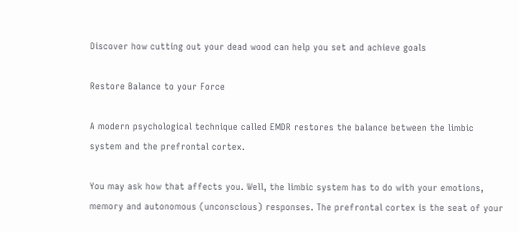Discover how cutting out your dead wood can help you set and achieve goals

Restore Balance to your Force

A modern psychological technique called EMDR restores the balance between the limbic system and the prefrontal cortex.

You may ask how that affects you. Well, the limbic system has to do with your emotions, memory and autonomous (unconscious) responses. The prefrontal cortex is the seat of your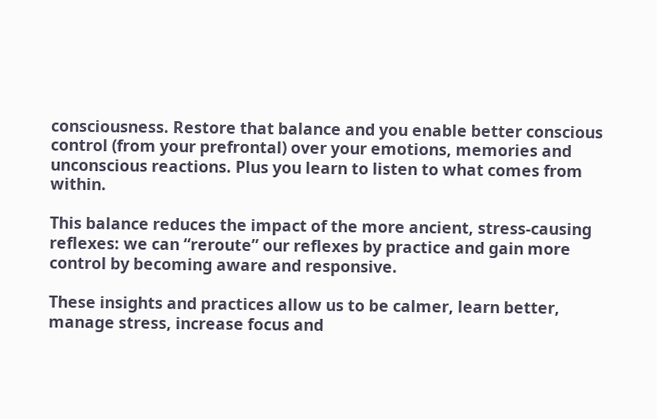consciousness. Restore that balance and you enable better conscious control (from your prefrontal) over your emotions, memories and unconscious reactions. Plus you learn to listen to what comes from within.

This balance reduces the impact of the more ancient, stress-causing reflexes: we can “reroute” our reflexes by practice and gain more control by becoming aware and responsive.

These insights and practices allow us to be calmer, learn better, manage stress, increase focus and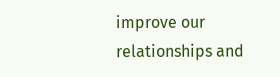improve our relationships and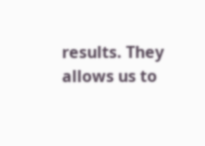results. They allows us to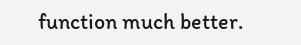function much better.